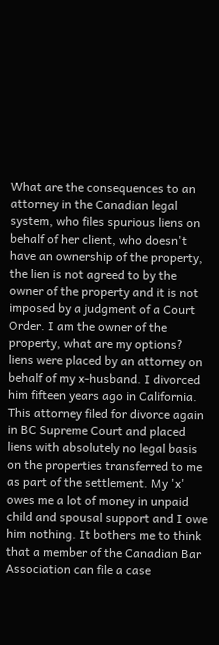What are the consequences to an attorney in the Canadian legal system, who files spurious liens on behalf of her client, who doesn't have an ownership of the property, the lien is not agreed to by the owner of the property and it is not imposed by a judgment of a Court Order. I am the owner of the property, what are my options? liens were placed by an attorney on behalf of my x-husband. I divorced him fifteen years ago in California. This attorney filed for divorce again in BC Supreme Court and placed liens with absolutely no legal basis on the properties transferred to me as part of the settlement. My 'x' owes me a lot of money in unpaid child and spousal support and I owe him nothing. It bothers me to think that a member of the Canadian Bar Association can file a case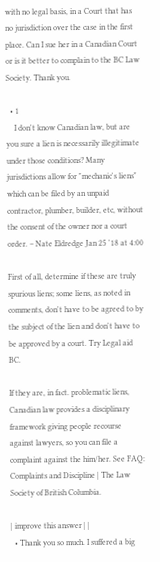with no legal basis, in a Court that has no jurisdiction over the case in the first place. Can I sue her in a Canadian Court or is it better to complain to the BC Law Society. Thank you.

  • 1
    I don't know Canadian law, but are you sure a lien is necessarily illegitimate under those conditions? Many jurisdictions allow for "mechanic's liens" which can be filed by an unpaid contractor, plumber, builder, etc, without the consent of the owner nor a court order. – Nate Eldredge Jan 25 '18 at 4:00

First of all, determine if these are truly spurious liens; some liens, as noted in comments, don't have to be agreed to by the subject of the lien and don't have to be approved by a court. Try Legal aid BC.

If they are, in fact. problematic liens, Canadian law provides a disciplinary framework giving people recourse against lawyers, so you can file a complaint against the him/her. See FAQ: Complaints and Discipline | The Law Society of British Columbia.

| improve this answer | |
  • Thank you so much. I suffered a big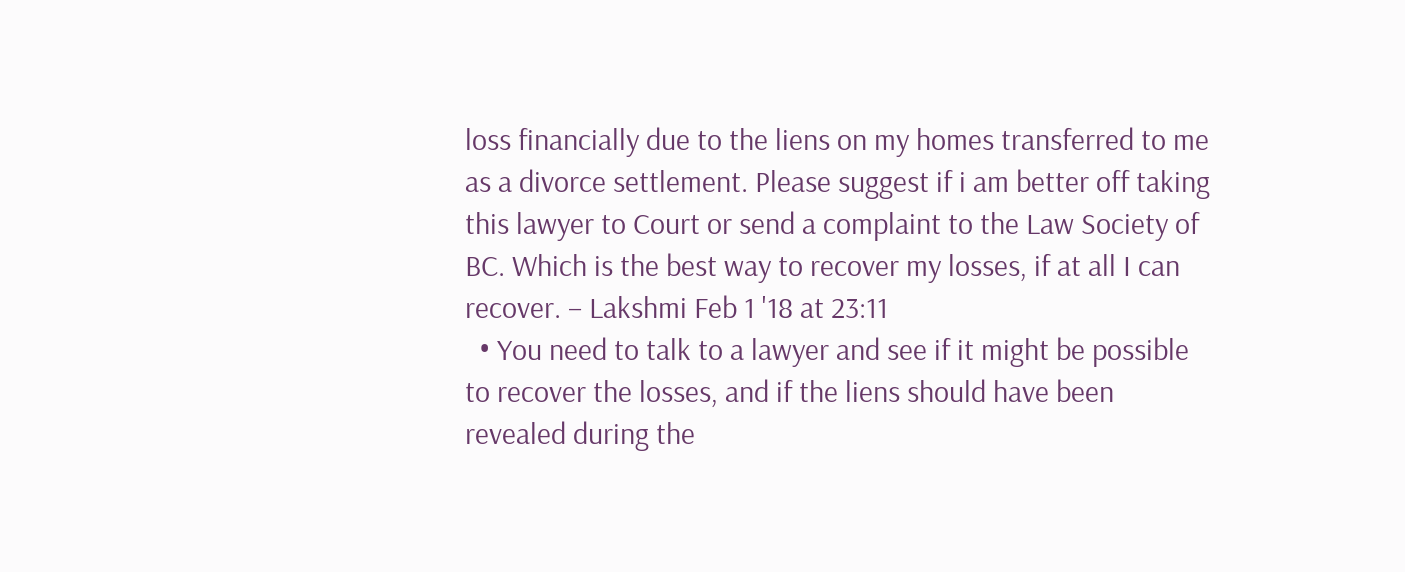loss financially due to the liens on my homes transferred to me as a divorce settlement. Please suggest if i am better off taking this lawyer to Court or send a complaint to the Law Society of BC. Which is the best way to recover my losses, if at all I can recover. – Lakshmi Feb 1 '18 at 23:11
  • You need to talk to a lawyer and see if it might be possible to recover the losses, and if the liens should have been revealed during the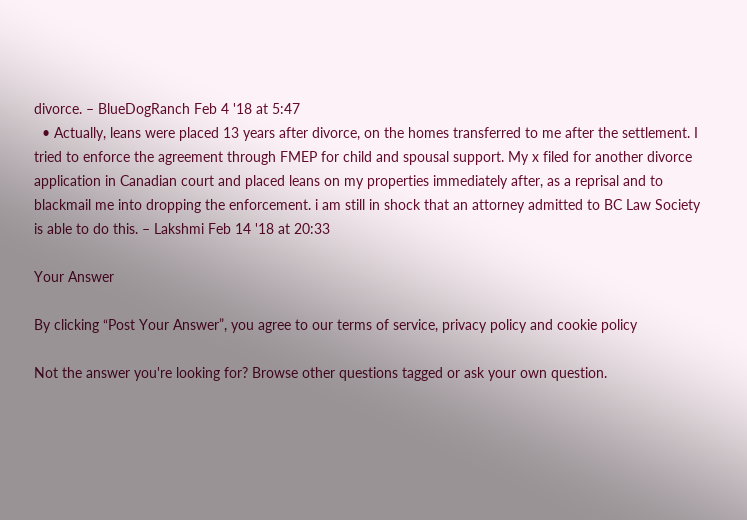divorce. – BlueDogRanch Feb 4 '18 at 5:47
  • Actually, leans were placed 13 years after divorce, on the homes transferred to me after the settlement. I tried to enforce the agreement through FMEP for child and spousal support. My x filed for another divorce application in Canadian court and placed leans on my properties immediately after, as a reprisal and to blackmail me into dropping the enforcement. i am still in shock that an attorney admitted to BC Law Society is able to do this. – Lakshmi Feb 14 '18 at 20:33

Your Answer

By clicking “Post Your Answer”, you agree to our terms of service, privacy policy and cookie policy

Not the answer you're looking for? Browse other questions tagged or ask your own question.